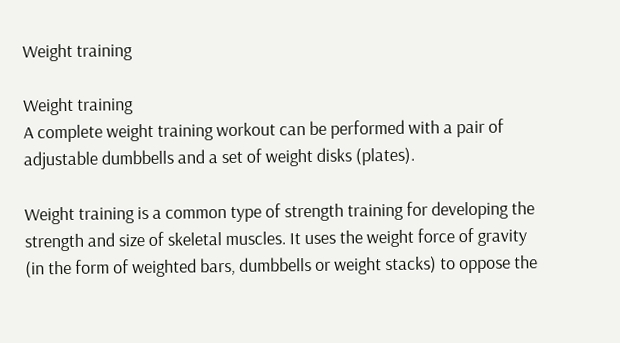Weight training

Weight training
A complete weight training workout can be performed with a pair of adjustable dumbbells and a set of weight disks (plates).

Weight training is a common type of strength training for developing the strength and size of skeletal muscles. It uses the weight force of gravity (in the form of weighted bars, dumbbells or weight stacks) to oppose the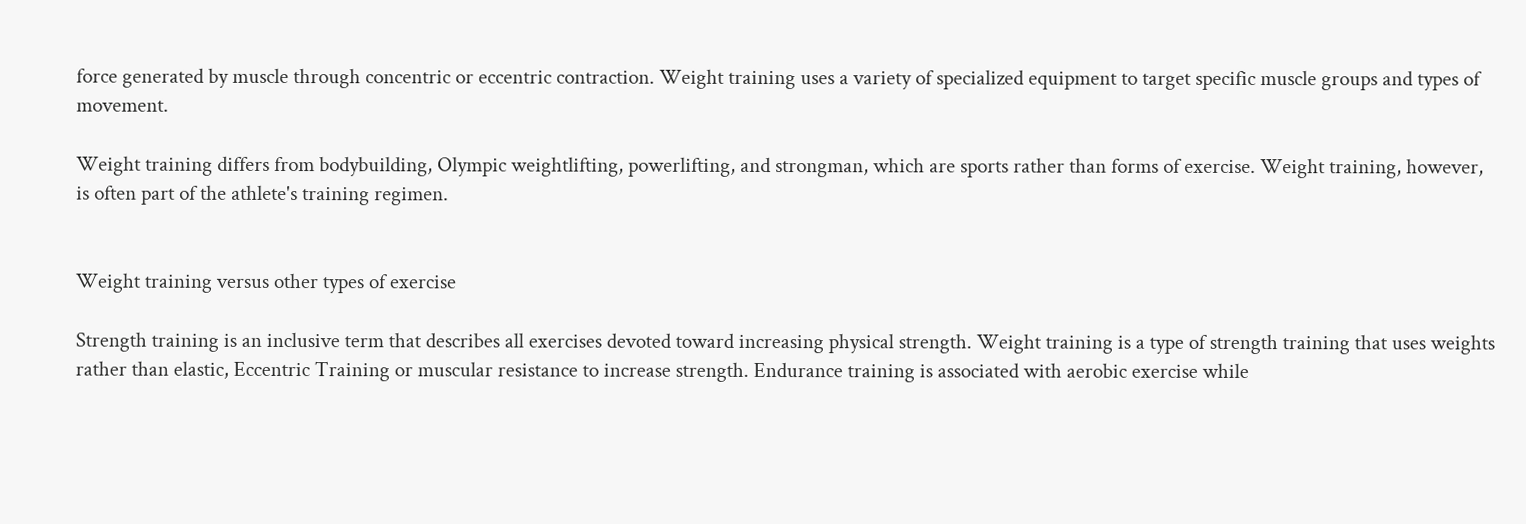force generated by muscle through concentric or eccentric contraction. Weight training uses a variety of specialized equipment to target specific muscle groups and types of movement.

Weight training differs from bodybuilding, Olympic weightlifting, powerlifting, and strongman, which are sports rather than forms of exercise. Weight training, however, is often part of the athlete's training regimen.


Weight training versus other types of exercise

Strength training is an inclusive term that describes all exercises devoted toward increasing physical strength. Weight training is a type of strength training that uses weights rather than elastic, Eccentric Training or muscular resistance to increase strength. Endurance training is associated with aerobic exercise while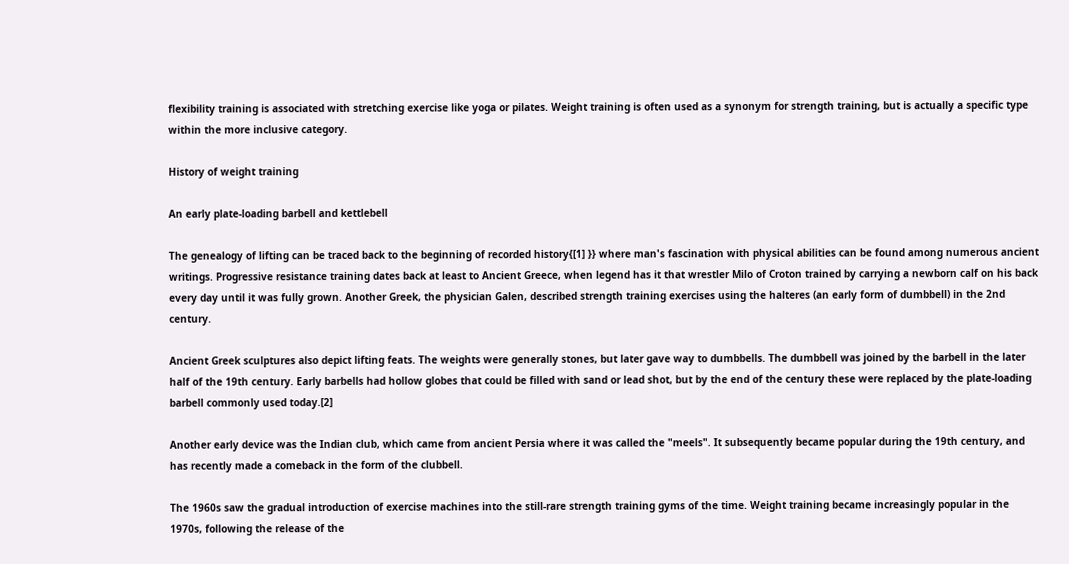flexibility training is associated with stretching exercise like yoga or pilates. Weight training is often used as a synonym for strength training, but is actually a specific type within the more inclusive category.

History of weight training

An early plate-loading barbell and kettlebell

The genealogy of lifting can be traced back to the beginning of recorded history{[1] }} where man's fascination with physical abilities can be found among numerous ancient writings. Progressive resistance training dates back at least to Ancient Greece, when legend has it that wrestler Milo of Croton trained by carrying a newborn calf on his back every day until it was fully grown. Another Greek, the physician Galen, described strength training exercises using the halteres (an early form of dumbbell) in the 2nd century.

Ancient Greek sculptures also depict lifting feats. The weights were generally stones, but later gave way to dumbbells. The dumbbell was joined by the barbell in the later half of the 19th century. Early barbells had hollow globes that could be filled with sand or lead shot, but by the end of the century these were replaced by the plate-loading barbell commonly used today.[2]

Another early device was the Indian club, which came from ancient Persia where it was called the "meels". It subsequently became popular during the 19th century, and has recently made a comeback in the form of the clubbell.

The 1960s saw the gradual introduction of exercise machines into the still-rare strength training gyms of the time. Weight training became increasingly popular in the 1970s, following the release of the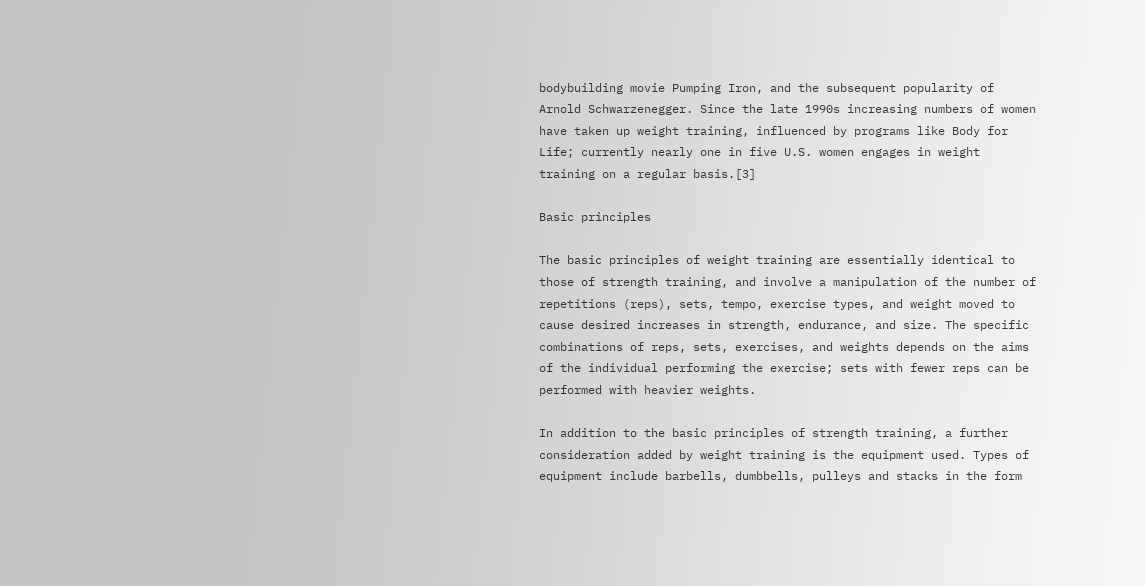bodybuilding movie Pumping Iron, and the subsequent popularity of Arnold Schwarzenegger. Since the late 1990s increasing numbers of women have taken up weight training, influenced by programs like Body for Life; currently nearly one in five U.S. women engages in weight training on a regular basis.[3]

Basic principles

The basic principles of weight training are essentially identical to those of strength training, and involve a manipulation of the number of repetitions (reps), sets, tempo, exercise types, and weight moved to cause desired increases in strength, endurance, and size. The specific combinations of reps, sets, exercises, and weights depends on the aims of the individual performing the exercise; sets with fewer reps can be performed with heavier weights.

In addition to the basic principles of strength training, a further consideration added by weight training is the equipment used. Types of equipment include barbells, dumbbells, pulleys and stacks in the form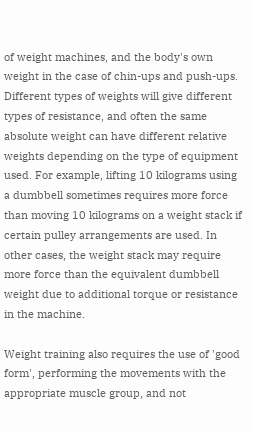of weight machines, and the body's own weight in the case of chin-ups and push-ups. Different types of weights will give different types of resistance, and often the same absolute weight can have different relative weights depending on the type of equipment used. For example, lifting 10 kilograms using a dumbbell sometimes requires more force than moving 10 kilograms on a weight stack if certain pulley arrangements are used. In other cases, the weight stack may require more force than the equivalent dumbbell weight due to additional torque or resistance in the machine.

Weight training also requires the use of 'good form', performing the movements with the appropriate muscle group, and not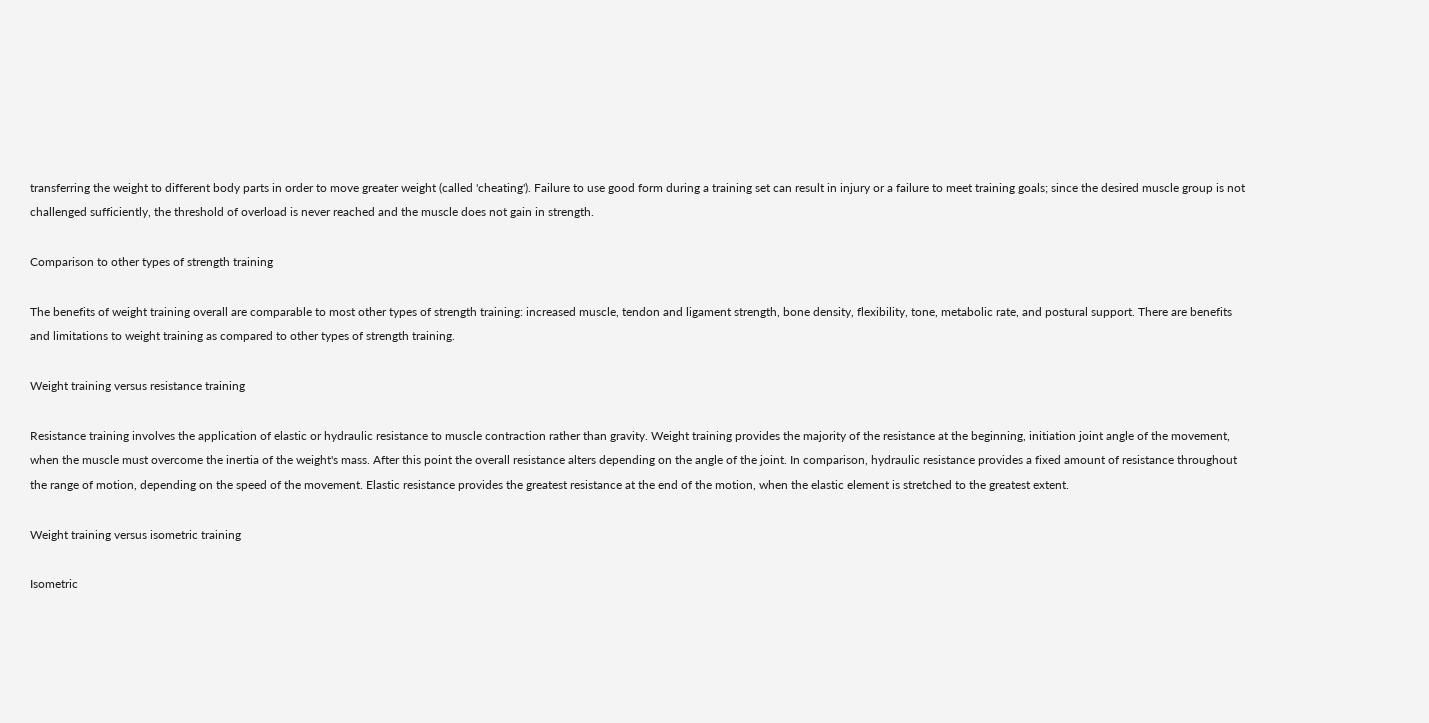transferring the weight to different body parts in order to move greater weight (called 'cheating'). Failure to use good form during a training set can result in injury or a failure to meet training goals; since the desired muscle group is not challenged sufficiently, the threshold of overload is never reached and the muscle does not gain in strength.

Comparison to other types of strength training

The benefits of weight training overall are comparable to most other types of strength training: increased muscle, tendon and ligament strength, bone density, flexibility, tone, metabolic rate, and postural support. There are benefits and limitations to weight training as compared to other types of strength training.

Weight training versus resistance training

Resistance training involves the application of elastic or hydraulic resistance to muscle contraction rather than gravity. Weight training provides the majority of the resistance at the beginning, initiation joint angle of the movement, when the muscle must overcome the inertia of the weight's mass. After this point the overall resistance alters depending on the angle of the joint. In comparison, hydraulic resistance provides a fixed amount of resistance throughout the range of motion, depending on the speed of the movement. Elastic resistance provides the greatest resistance at the end of the motion, when the elastic element is stretched to the greatest extent.

Weight training versus isometric training

Isometric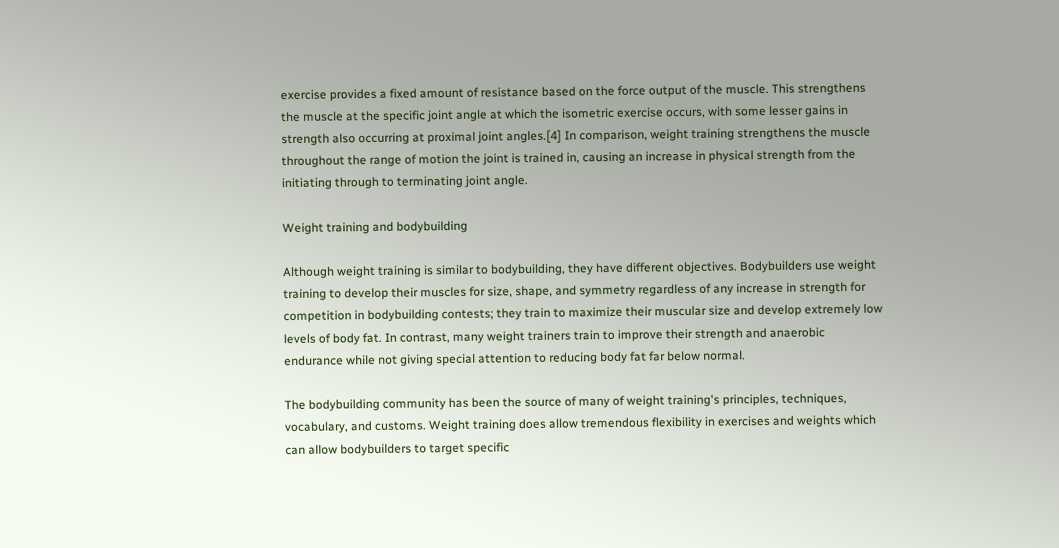exercise provides a fixed amount of resistance based on the force output of the muscle. This strengthens the muscle at the specific joint angle at which the isometric exercise occurs, with some lesser gains in strength also occurring at proximal joint angles.[4] In comparison, weight training strengthens the muscle throughout the range of motion the joint is trained in, causing an increase in physical strength from the initiating through to terminating joint angle.

Weight training and bodybuilding

Although weight training is similar to bodybuilding, they have different objectives. Bodybuilders use weight training to develop their muscles for size, shape, and symmetry regardless of any increase in strength for competition in bodybuilding contests; they train to maximize their muscular size and develop extremely low levels of body fat. In contrast, many weight trainers train to improve their strength and anaerobic endurance while not giving special attention to reducing body fat far below normal.

The bodybuilding community has been the source of many of weight training's principles, techniques, vocabulary, and customs. Weight training does allow tremendous flexibility in exercises and weights which can allow bodybuilders to target specific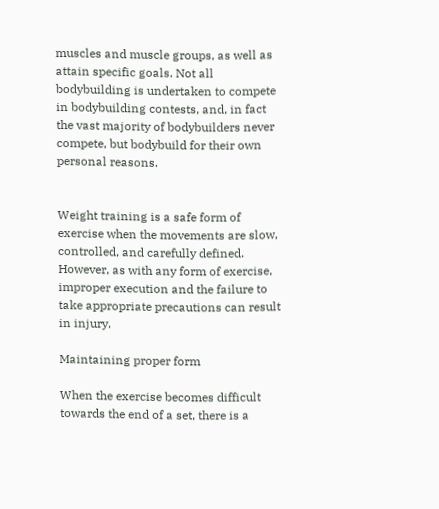muscles and muscle groups, as well as attain specific goals. Not all bodybuilding is undertaken to compete in bodybuilding contests, and, in fact the vast majority of bodybuilders never compete, but bodybuild for their own personal reasons.


Weight training is a safe form of exercise when the movements are slow, controlled, and carefully defined. However, as with any form of exercise, improper execution and the failure to take appropriate precautions can result in injury.

Maintaining proper form

When the exercise becomes difficult towards the end of a set, there is a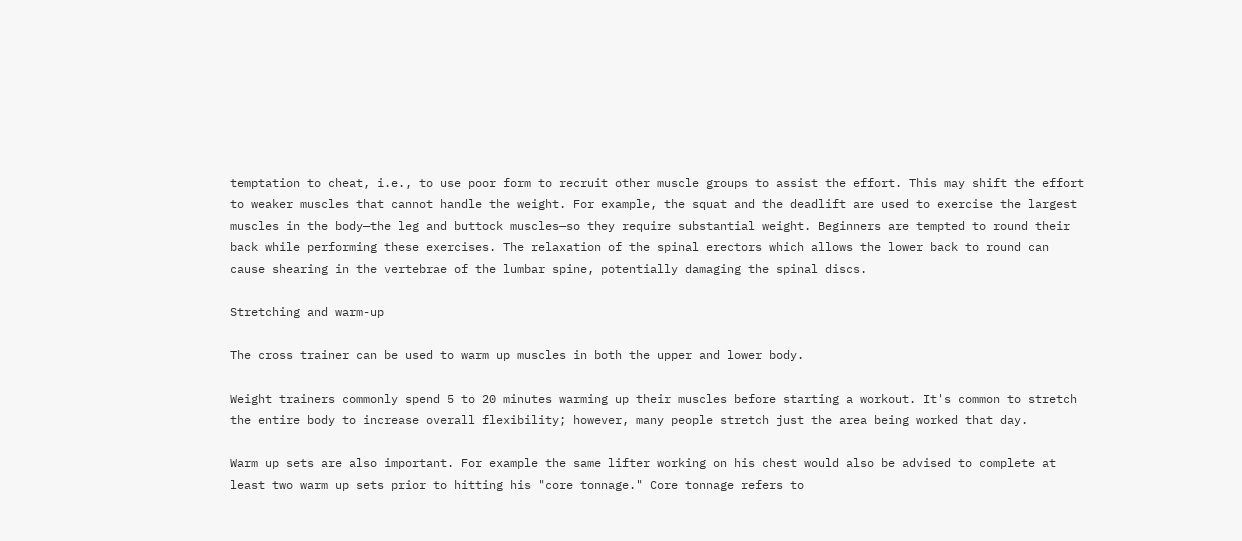temptation to cheat, i.e., to use poor form to recruit other muscle groups to assist the effort. This may shift the effort to weaker muscles that cannot handle the weight. For example, the squat and the deadlift are used to exercise the largest muscles in the body—the leg and buttock muscles—so they require substantial weight. Beginners are tempted to round their back while performing these exercises. The relaxation of the spinal erectors which allows the lower back to round can cause shearing in the vertebrae of the lumbar spine, potentially damaging the spinal discs.

Stretching and warm-up

The cross trainer can be used to warm up muscles in both the upper and lower body.

Weight trainers commonly spend 5 to 20 minutes warming up their muscles before starting a workout. It's common to stretch the entire body to increase overall flexibility; however, many people stretch just the area being worked that day.

Warm up sets are also important. For example the same lifter working on his chest would also be advised to complete at least two warm up sets prior to hitting his "core tonnage." Core tonnage refers to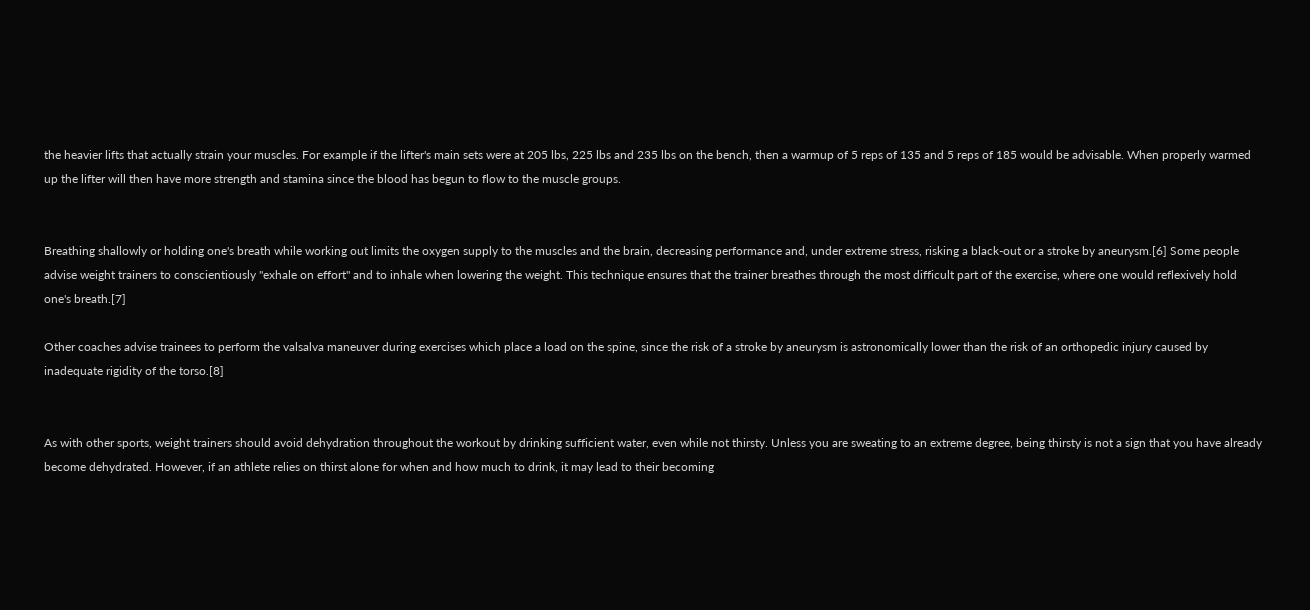the heavier lifts that actually strain your muscles. For example if the lifter's main sets were at 205 lbs, 225 lbs and 235 lbs on the bench, then a warmup of 5 reps of 135 and 5 reps of 185 would be advisable. When properly warmed up the lifter will then have more strength and stamina since the blood has begun to flow to the muscle groups.


Breathing shallowly or holding one's breath while working out limits the oxygen supply to the muscles and the brain, decreasing performance and, under extreme stress, risking a black-out or a stroke by aneurysm.[6] Some people advise weight trainers to conscientiously "exhale on effort" and to inhale when lowering the weight. This technique ensures that the trainer breathes through the most difficult part of the exercise, where one would reflexively hold one's breath.[7]

Other coaches advise trainees to perform the valsalva maneuver during exercises which place a load on the spine, since the risk of a stroke by aneurysm is astronomically lower than the risk of an orthopedic injury caused by inadequate rigidity of the torso.[8]


As with other sports, weight trainers should avoid dehydration throughout the workout by drinking sufficient water, even while not thirsty. Unless you are sweating to an extreme degree, being thirsty is not a sign that you have already become dehydrated. However, if an athlete relies on thirst alone for when and how much to drink, it may lead to their becoming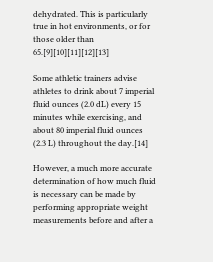dehydrated. This is particularly true in hot environments, or for those older than 65.[9][10][11][12][13]

Some athletic trainers advise athletes to drink about 7 imperial fluid ounces (2.0 dL) every 15 minutes while exercising, and about 80 imperial fluid ounces (2.3 L) throughout the day.[14]

However, a much more accurate determination of how much fluid is necessary can be made by performing appropriate weight measurements before and after a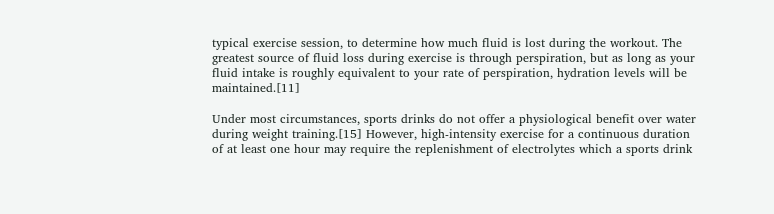typical exercise session, to determine how much fluid is lost during the workout. The greatest source of fluid loss during exercise is through perspiration, but as long as your fluid intake is roughly equivalent to your rate of perspiration, hydration levels will be maintained.[11]

Under most circumstances, sports drinks do not offer a physiological benefit over water during weight training.[15] However, high-intensity exercise for a continuous duration of at least one hour may require the replenishment of electrolytes which a sports drink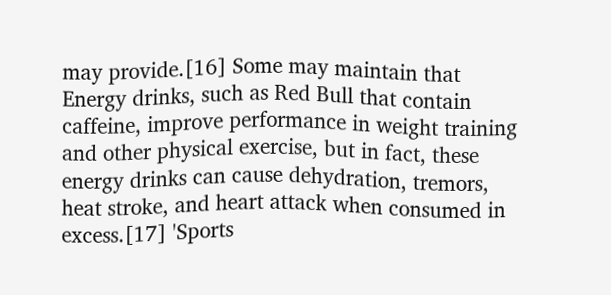may provide.[16] Some may maintain that Energy drinks, such as Red Bull that contain caffeine, improve performance in weight training and other physical exercise, but in fact, these energy drinks can cause dehydration, tremors, heat stroke, and heart attack when consumed in excess.[17] 'Sports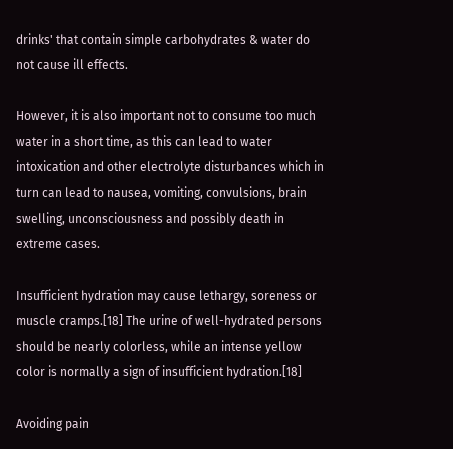drinks' that contain simple carbohydrates & water do not cause ill effects.

However, it is also important not to consume too much water in a short time, as this can lead to water intoxication and other electrolyte disturbances which in turn can lead to nausea, vomiting, convulsions, brain swelling, unconsciousness and possibly death in extreme cases.

Insufficient hydration may cause lethargy, soreness or muscle cramps.[18] The urine of well-hydrated persons should be nearly colorless, while an intense yellow color is normally a sign of insufficient hydration.[18]

Avoiding pain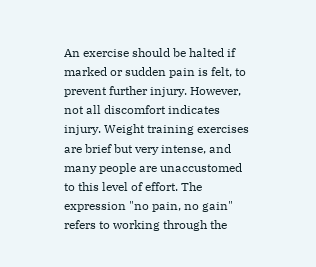An exercise should be halted if marked or sudden pain is felt, to prevent further injury. However, not all discomfort indicates injury. Weight training exercises are brief but very intense, and many people are unaccustomed to this level of effort. The expression "no pain, no gain" refers to working through the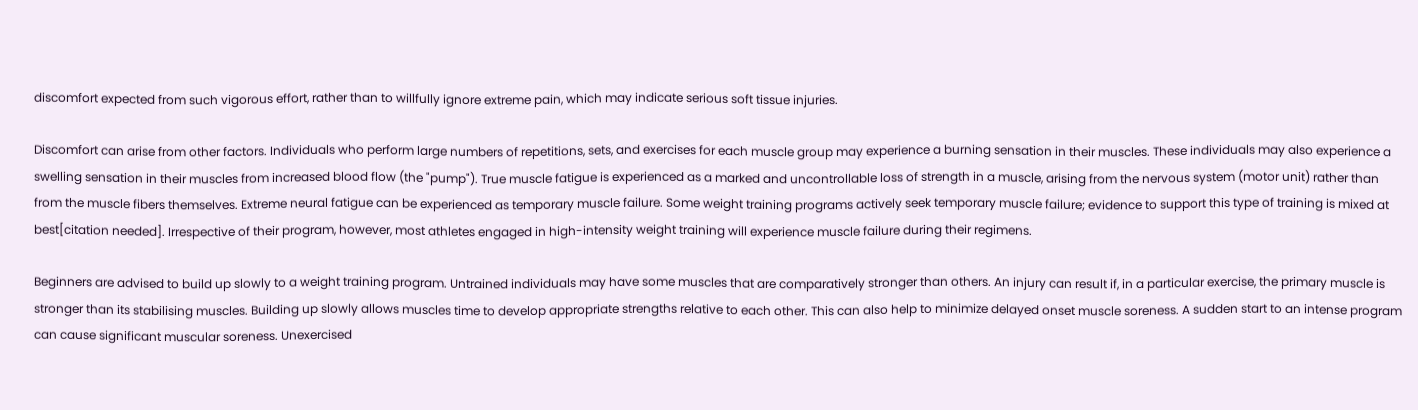discomfort expected from such vigorous effort, rather than to willfully ignore extreme pain, which may indicate serious soft tissue injuries.

Discomfort can arise from other factors. Individuals who perform large numbers of repetitions, sets, and exercises for each muscle group may experience a burning sensation in their muscles. These individuals may also experience a swelling sensation in their muscles from increased blood flow (the "pump"). True muscle fatigue is experienced as a marked and uncontrollable loss of strength in a muscle, arising from the nervous system (motor unit) rather than from the muscle fibers themselves. Extreme neural fatigue can be experienced as temporary muscle failure. Some weight training programs actively seek temporary muscle failure; evidence to support this type of training is mixed at best[citation needed]. Irrespective of their program, however, most athletes engaged in high-intensity weight training will experience muscle failure during their regimens.

Beginners are advised to build up slowly to a weight training program. Untrained individuals may have some muscles that are comparatively stronger than others. An injury can result if, in a particular exercise, the primary muscle is stronger than its stabilising muscles. Building up slowly allows muscles time to develop appropriate strengths relative to each other. This can also help to minimize delayed onset muscle soreness. A sudden start to an intense program can cause significant muscular soreness. Unexercised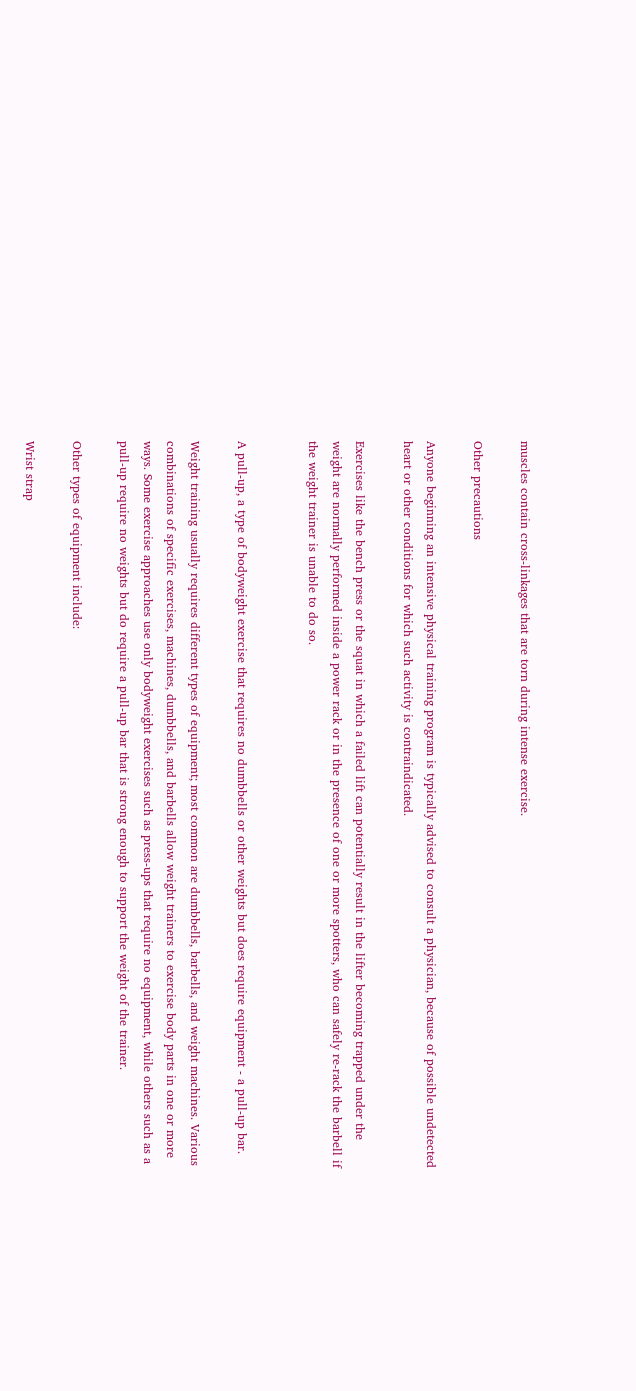muscles contain cross-linkages that are torn during intense exercise.

Other precautions

Anyone beginning an intensive physical training program is typically advised to consult a physician, because of possible undetected heart or other conditions for which such activity is contraindicated.

Exercises like the bench press or the squat in which a failed lift can potentially result in the lifter becoming trapped under the weight are normally performed inside a power rack or in the presence of one or more spotters, who can safely re-rack the barbell if the weight trainer is unable to do so.


A pull-up, a type of bodyweight exercise that requires no dumbbells or other weights but does require equipment - a pull-up bar.

Weight training usually requires different types of equipment; most common are dumbbells, barbells, and weight machines. Various combinations of specific exercises, machines, dumbbells, and barbells allow weight trainers to exercise body parts in one or more ways. Some exercise approaches use only bodyweight exercises such as press-ups that require no equipment, while others such as a pull-up require no weights but do require a pull-up bar that is strong enough to support the weight of the trainer.

Other types of equipment include:

Wrist strap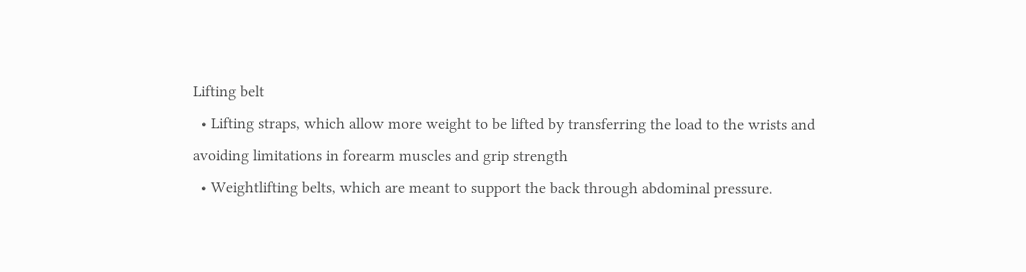Lifting belt
  • Lifting straps, which allow more weight to be lifted by transferring the load to the wrists and avoiding limitations in forearm muscles and grip strength
  • Weightlifting belts, which are meant to support the back through abdominal pressure.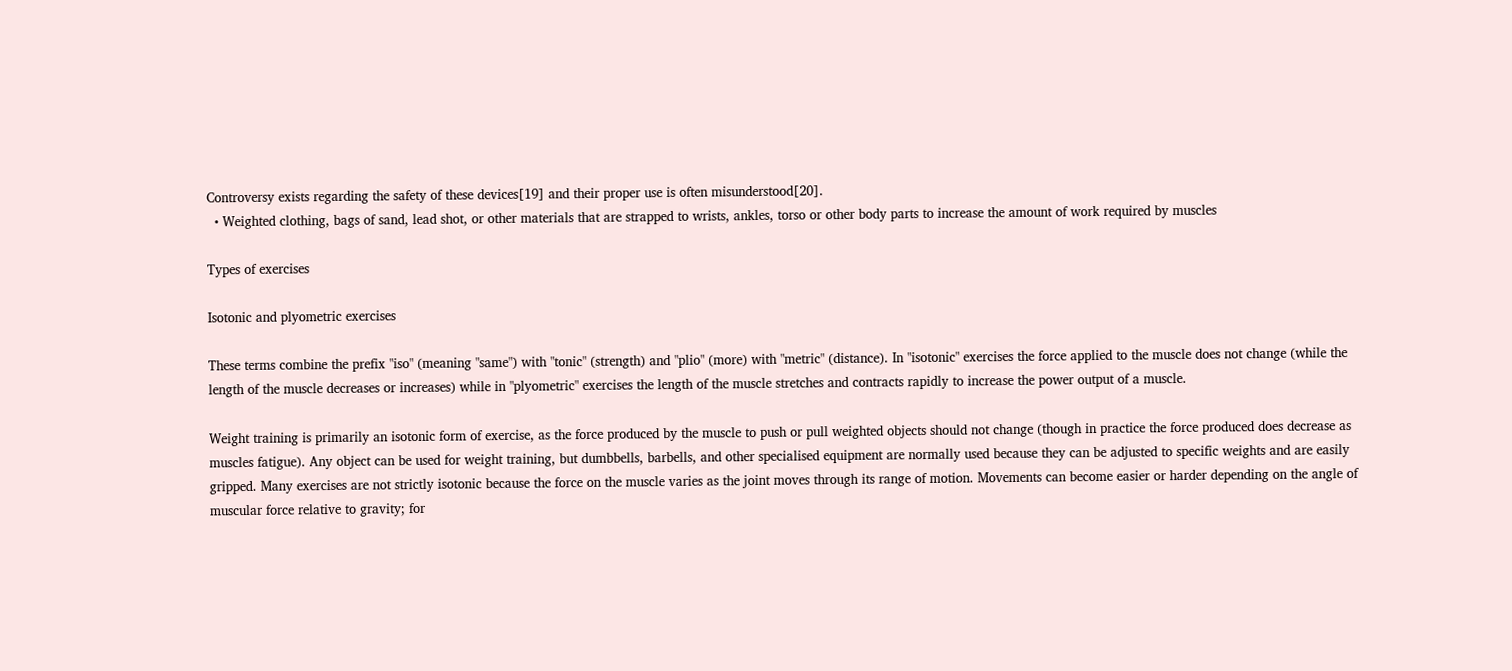Controversy exists regarding the safety of these devices[19] and their proper use is often misunderstood[20].
  • Weighted clothing, bags of sand, lead shot, or other materials that are strapped to wrists, ankles, torso or other body parts to increase the amount of work required by muscles

Types of exercises

Isotonic and plyometric exercises

These terms combine the prefix "iso" (meaning "same") with "tonic" (strength) and "plio" (more) with "metric" (distance). In "isotonic" exercises the force applied to the muscle does not change (while the length of the muscle decreases or increases) while in "plyometric" exercises the length of the muscle stretches and contracts rapidly to increase the power output of a muscle.

Weight training is primarily an isotonic form of exercise, as the force produced by the muscle to push or pull weighted objects should not change (though in practice the force produced does decrease as muscles fatigue). Any object can be used for weight training, but dumbbells, barbells, and other specialised equipment are normally used because they can be adjusted to specific weights and are easily gripped. Many exercises are not strictly isotonic because the force on the muscle varies as the joint moves through its range of motion. Movements can become easier or harder depending on the angle of muscular force relative to gravity; for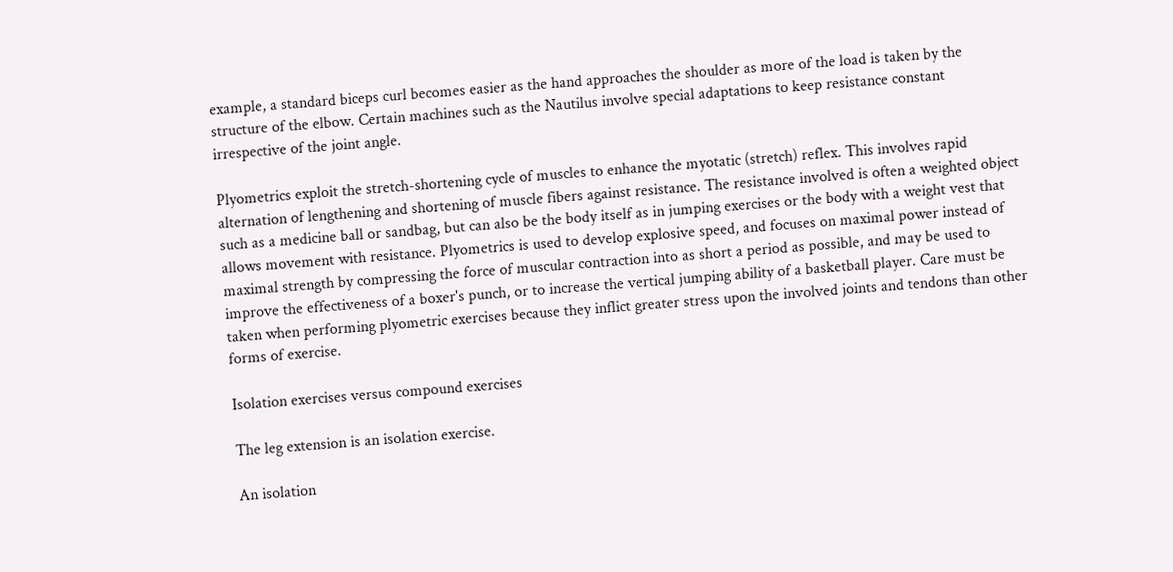example, a standard biceps curl becomes easier as the hand approaches the shoulder as more of the load is taken by the structure of the elbow. Certain machines such as the Nautilus involve special adaptations to keep resistance constant irrespective of the joint angle.

Plyometrics exploit the stretch-shortening cycle of muscles to enhance the myotatic (stretch) reflex. This involves rapid alternation of lengthening and shortening of muscle fibers against resistance. The resistance involved is often a weighted object such as a medicine ball or sandbag, but can also be the body itself as in jumping exercises or the body with a weight vest that allows movement with resistance. Plyometrics is used to develop explosive speed, and focuses on maximal power instead of maximal strength by compressing the force of muscular contraction into as short a period as possible, and may be used to improve the effectiveness of a boxer's punch, or to increase the vertical jumping ability of a basketball player. Care must be taken when performing plyometric exercises because they inflict greater stress upon the involved joints and tendons than other forms of exercise.

Isolation exercises versus compound exercises

The leg extension is an isolation exercise.

An isolation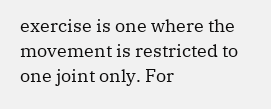exercise is one where the movement is restricted to one joint only. For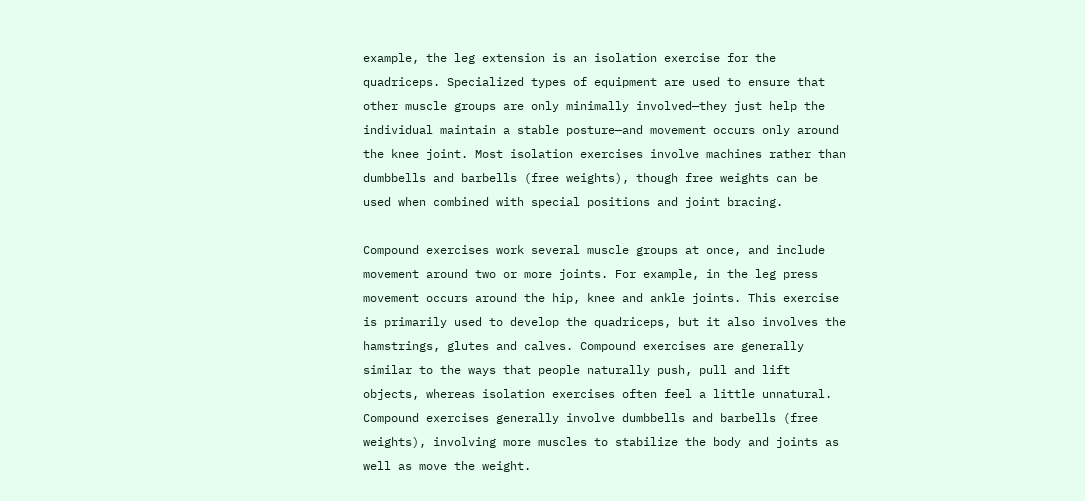example, the leg extension is an isolation exercise for the quadriceps. Specialized types of equipment are used to ensure that other muscle groups are only minimally involved—they just help the individual maintain a stable posture—and movement occurs only around the knee joint. Most isolation exercises involve machines rather than dumbbells and barbells (free weights), though free weights can be used when combined with special positions and joint bracing.

Compound exercises work several muscle groups at once, and include movement around two or more joints. For example, in the leg press movement occurs around the hip, knee and ankle joints. This exercise is primarily used to develop the quadriceps, but it also involves the hamstrings, glutes and calves. Compound exercises are generally similar to the ways that people naturally push, pull and lift objects, whereas isolation exercises often feel a little unnatural. Compound exercises generally involve dumbbells and barbells (free weights), involving more muscles to stabilize the body and joints as well as move the weight.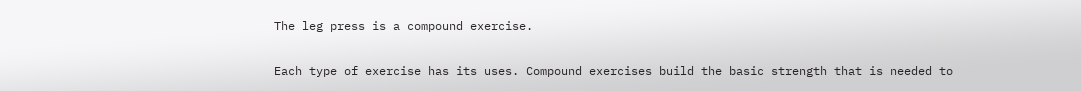The leg press is a compound exercise.

Each type of exercise has its uses. Compound exercises build the basic strength that is needed to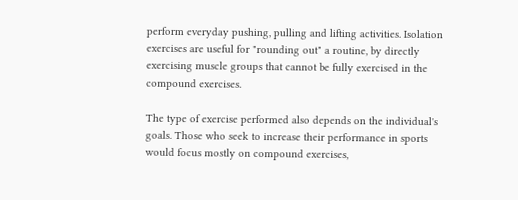perform everyday pushing, pulling and lifting activities. Isolation exercises are useful for "rounding out" a routine, by directly exercising muscle groups that cannot be fully exercised in the compound exercises.

The type of exercise performed also depends on the individual's goals. Those who seek to increase their performance in sports would focus mostly on compound exercises,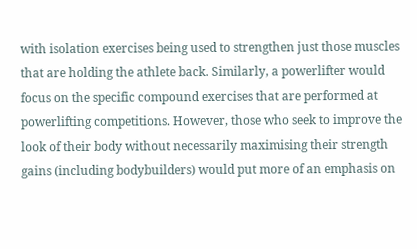with isolation exercises being used to strengthen just those muscles that are holding the athlete back. Similarly, a powerlifter would focus on the specific compound exercises that are performed at powerlifting competitions. However, those who seek to improve the look of their body without necessarily maximising their strength gains (including bodybuilders) would put more of an emphasis on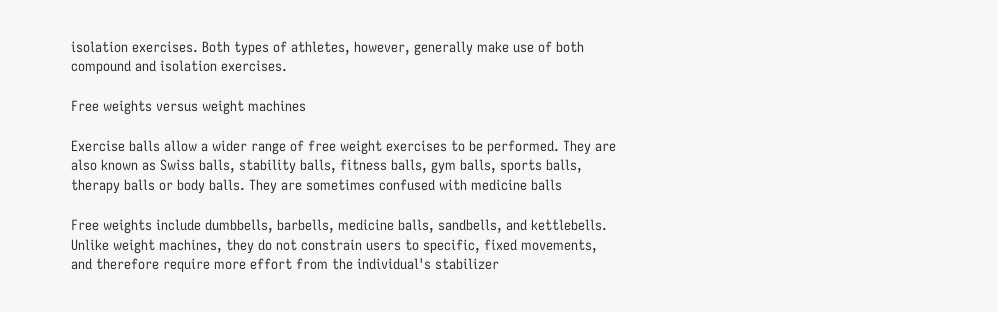isolation exercises. Both types of athletes, however, generally make use of both compound and isolation exercises.

Free weights versus weight machines

Exercise balls allow a wider range of free weight exercises to be performed. They are also known as Swiss balls, stability balls, fitness balls, gym balls, sports balls, therapy balls or body balls. They are sometimes confused with medicine balls

Free weights include dumbbells, barbells, medicine balls, sandbells, and kettlebells. Unlike weight machines, they do not constrain users to specific, fixed movements, and therefore require more effort from the individual's stabilizer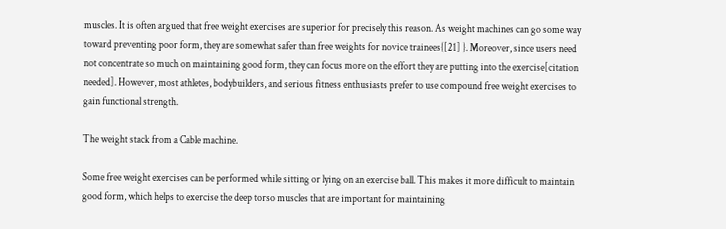muscles. It is often argued that free weight exercises are superior for precisely this reason. As weight machines can go some way toward preventing poor form, they are somewhat safer than free weights for novice trainees{[21] }. Moreover, since users need not concentrate so much on maintaining good form, they can focus more on the effort they are putting into the exercise[citation needed]. However, most athletes, bodybuilders, and serious fitness enthusiasts prefer to use compound free weight exercises to gain functional strength.

The weight stack from a Cable machine.

Some free weight exercises can be performed while sitting or lying on an exercise ball. This makes it more difficult to maintain good form, which helps to exercise the deep torso muscles that are important for maintaining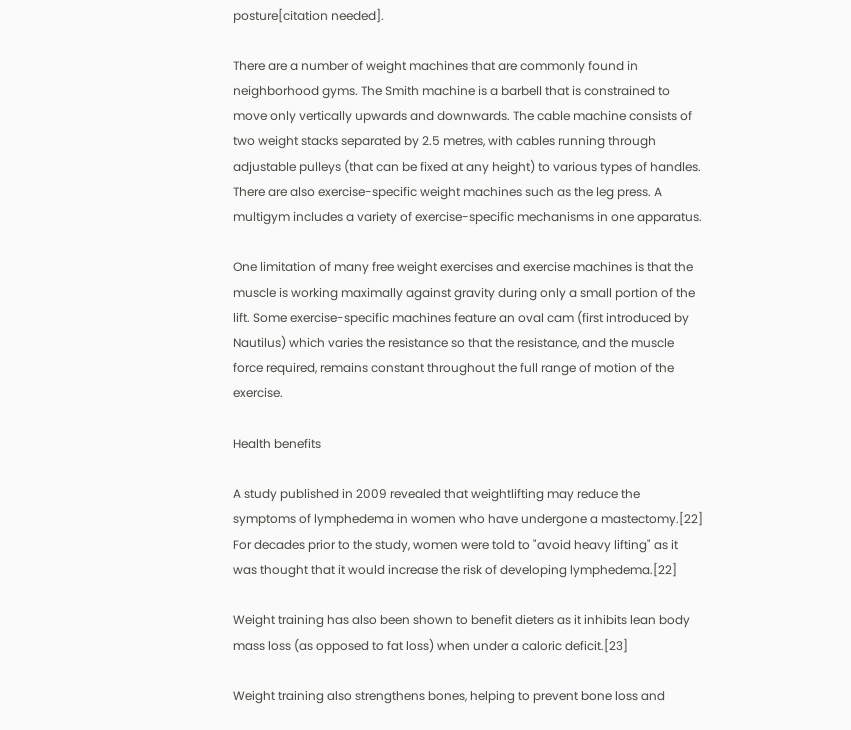posture[citation needed].

There are a number of weight machines that are commonly found in neighborhood gyms. The Smith machine is a barbell that is constrained to move only vertically upwards and downwards. The cable machine consists of two weight stacks separated by 2.5 metres, with cables running through adjustable pulleys (that can be fixed at any height) to various types of handles. There are also exercise-specific weight machines such as the leg press. A multigym includes a variety of exercise-specific mechanisms in one apparatus.

One limitation of many free weight exercises and exercise machines is that the muscle is working maximally against gravity during only a small portion of the lift. Some exercise-specific machines feature an oval cam (first introduced by Nautilus) which varies the resistance so that the resistance, and the muscle force required, remains constant throughout the full range of motion of the exercise.

Health benefits

A study published in 2009 revealed that weightlifting may reduce the symptoms of lymphedema in women who have undergone a mastectomy.[22] For decades prior to the study, women were told to "avoid heavy lifting" as it was thought that it would increase the risk of developing lymphedema.[22]

Weight training has also been shown to benefit dieters as it inhibits lean body mass loss (as opposed to fat loss) when under a caloric deficit.[23]

Weight training also strengthens bones, helping to prevent bone loss and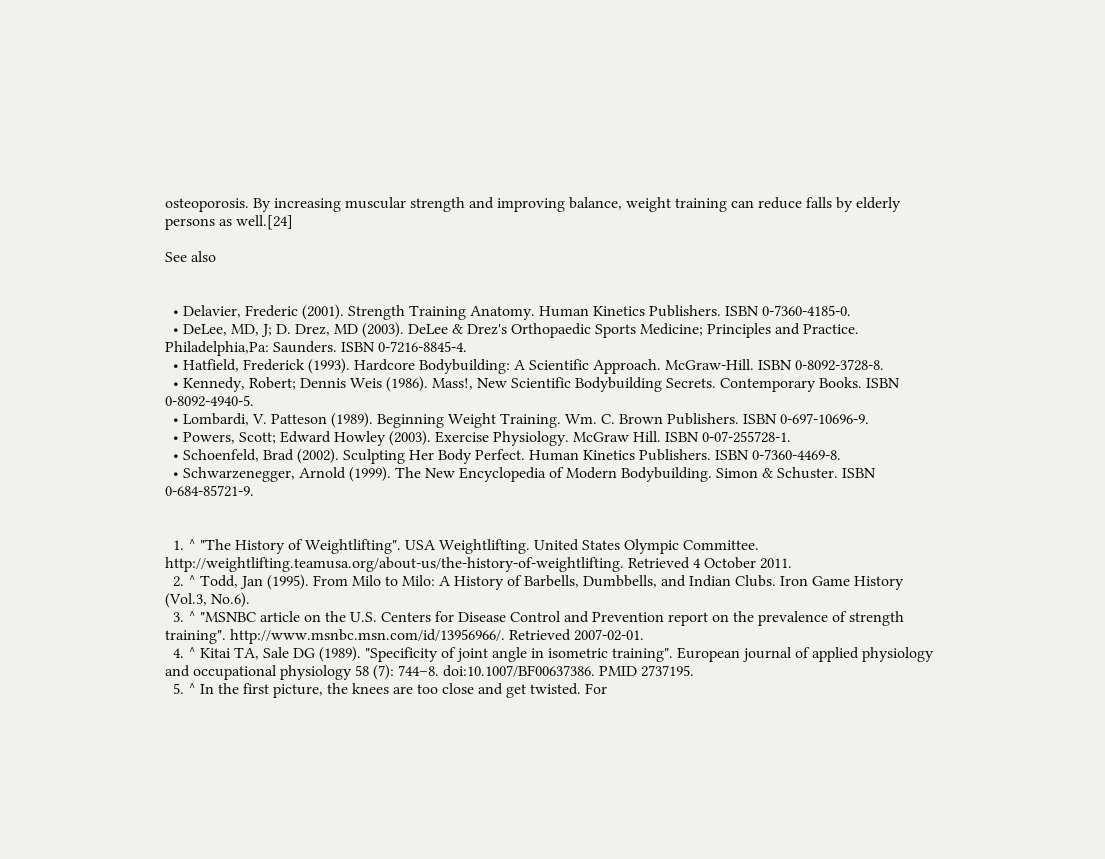osteoporosis. By increasing muscular strength and improving balance, weight training can reduce falls by elderly persons as well.[24]

See also


  • Delavier, Frederic (2001). Strength Training Anatomy. Human Kinetics Publishers. ISBN 0-7360-4185-0.
  • DeLee, MD, J; D. Drez, MD (2003). DeLee & Drez's Orthopaedic Sports Medicine; Principles and Practice. Philadelphia,Pa: Saunders. ISBN 0-7216-8845-4.
  • Hatfield, Frederick (1993). Hardcore Bodybuilding: A Scientific Approach. McGraw-Hill. ISBN 0-8092-3728-8.
  • Kennedy, Robert; Dennis Weis (1986). Mass!, New Scientific Bodybuilding Secrets. Contemporary Books. ISBN 0-8092-4940-5.
  • Lombardi, V. Patteson (1989). Beginning Weight Training. Wm. C. Brown Publishers. ISBN 0-697-10696-9.
  • Powers, Scott; Edward Howley (2003). Exercise Physiology. McGraw Hill. ISBN 0-07-255728-1.
  • Schoenfeld, Brad (2002). Sculpting Her Body Perfect. Human Kinetics Publishers. ISBN 0-7360-4469-8.
  • Schwarzenegger, Arnold (1999). The New Encyclopedia of Modern Bodybuilding. Simon & Schuster. ISBN 0-684-85721-9.


  1. ^ "The History of Weightlifting". USA Weightlifting. United States Olympic Committee. http://weightlifting.teamusa.org/about-us/the-history-of-weightlifting. Retrieved 4 October 2011.
  2. ^ Todd, Jan (1995). From Milo to Milo: A History of Barbells, Dumbbells, and Indian Clubs. Iron Game History (Vol.3, No.6).
  3. ^ "MSNBC article on the U.S. Centers for Disease Control and Prevention report on the prevalence of strength training". http://www.msnbc.msn.com/id/13956966/. Retrieved 2007-02-01.
  4. ^ Kitai TA, Sale DG (1989). "Specificity of joint angle in isometric training". European journal of applied physiology and occupational physiology 58 (7): 744–8. doi:10.1007/BF00637386. PMID 2737195.
  5. ^ In the first picture, the knees are too close and get twisted. For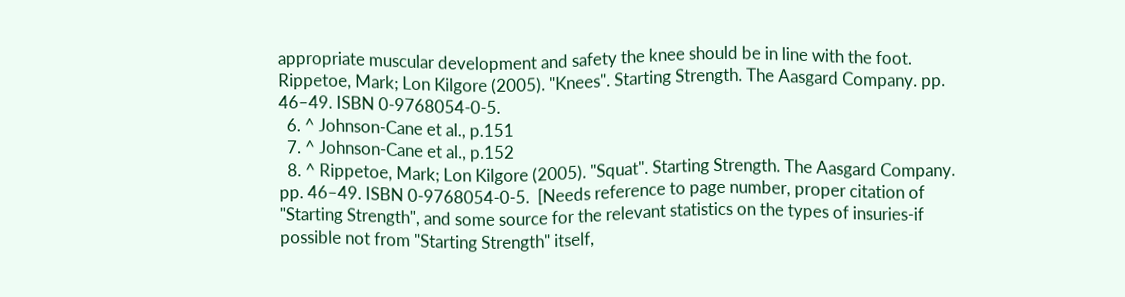appropriate muscular development and safety the knee should be in line with the foot. Rippetoe, Mark; Lon Kilgore (2005). "Knees". Starting Strength. The Aasgard Company. pp. 46–49. ISBN 0-9768054-0-5.
  6. ^ Johnson-Cane et al., p.151
  7. ^ Johnson-Cane et al., p.152
  8. ^ Rippetoe, Mark; Lon Kilgore (2005). "Squat". Starting Strength. The Aasgard Company. pp. 46–49. ISBN 0-9768054-0-5.  [Needs reference to page number, proper citation of "Starting Strength", and some source for the relevant statistics on the types of insuries-if possible not from "Starting Strength" itself,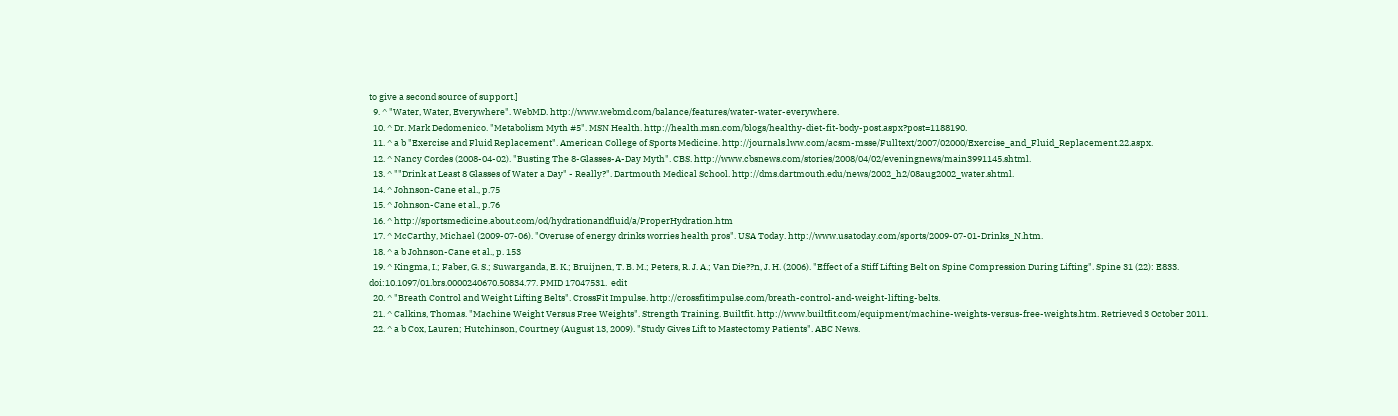to give a second source of support.]
  9. ^ "Water, Water, Everywhere". WebMD. http://www.webmd.com/balance/features/water-water-everywhere.
  10. ^ Dr. Mark Dedomenico. "Metabolism Myth #5". MSN Health. http://health.msn.com/blogs/healthy-diet-fit-body-post.aspx?post=1188190.
  11. ^ a b "Exercise and Fluid Replacement". American College of Sports Medicine. http://journals.lww.com/acsm-msse/Fulltext/2007/02000/Exercise_and_Fluid_Replacement.22.aspx.
  12. ^ Nancy Cordes (2008-04-02). "Busting The 8-Glasses-A-Day Myth". CBS. http://www.cbsnews.com/stories/2008/04/02/eveningnews/main3991145.shtml.
  13. ^ ""Drink at Least 8 Glasses of Water a Day" - Really?". Dartmouth Medical School. http://dms.dartmouth.edu/news/2002_h2/08aug2002_water.shtml.
  14. ^ Johnson-Cane et al., p.75
  15. ^ Johnson-Cane et al., p.76
  16. ^ http://sportsmedicine.about.com/od/hydrationandfluid/a/ProperHydration.htm
  17. ^ McCarthy, Michael (2009-07-06). "Overuse of energy drinks worries health pros". USA Today. http://www.usatoday.com/sports/2009-07-01-Drinks_N.htm.
  18. ^ a b Johnson-Cane et al., p. 153
  19. ^ Kingma, I.; Faber, G. S.; Suwarganda, E. K.; Bruijnen, T. B. M.; Peters, R. J. A.; Van Die??n, J. H. (2006). "Effect of a Stiff Lifting Belt on Spine Compression During Lifting". Spine 31 (22): E833. doi:10.1097/01.brs.0000240670.50834.77. PMID 17047531.  edit
  20. ^ "Breath Control and Weight Lifting Belts". CrossFit Impulse. http://crossfitimpulse.com/breath-control-and-weight-lifting-belts.
  21. ^ Calkins, Thomas. "Machine Weight Versus Free Weights". Strength Training. Builtfit. http://www.builtfit.com/equipment/machine-weights-versus-free-weights.htm. Retrieved 3 October 2011.
  22. ^ a b Cox, Lauren; Hutchinson, Courtney (August 13, 2009). "Study Gives Lift to Mastectomy Patients". ABC News.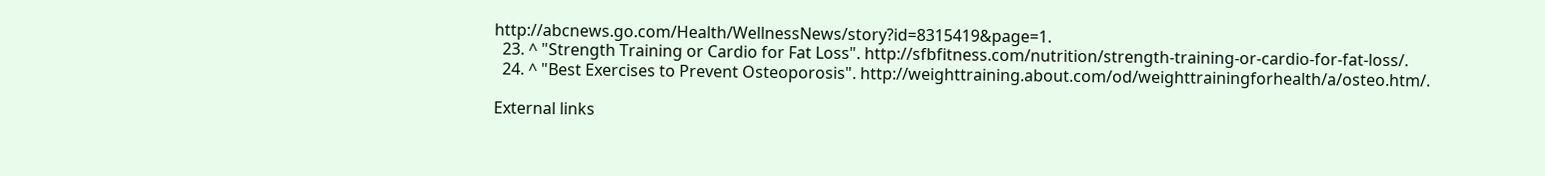http://abcnews.go.com/Health/WellnessNews/story?id=8315419&page=1.
  23. ^ "Strength Training or Cardio for Fat Loss". http://sfbfitness.com/nutrition/strength-training-or-cardio-for-fat-loss/.
  24. ^ "Best Exercises to Prevent Osteoporosis". http://weighttraining.about.com/od/weighttrainingforhealth/a/osteo.htm/.

External links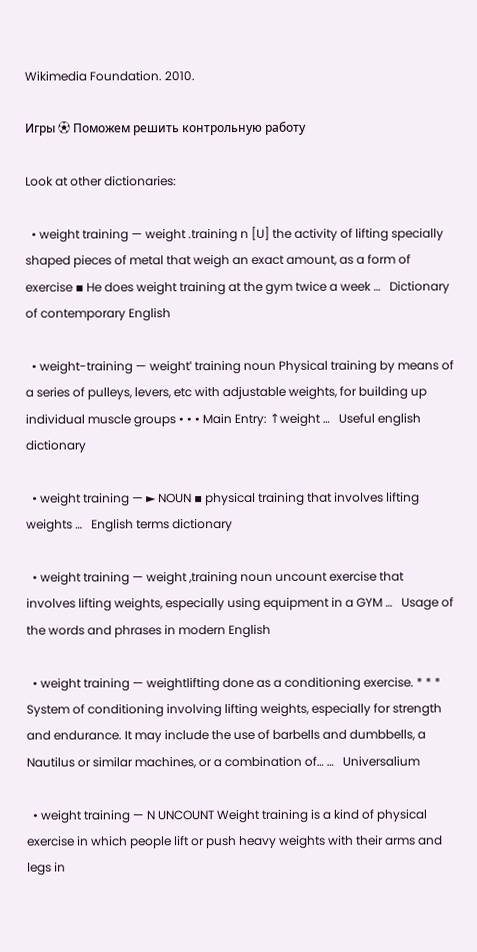Wikimedia Foundation. 2010.

Игры ⚽ Поможем решить контрольную работу

Look at other dictionaries:

  • weight training — weight .training n [U] the activity of lifting specially shaped pieces of metal that weigh an exact amount, as a form of exercise ▪ He does weight training at the gym twice a week …   Dictionary of contemporary English

  • weight-training — weightˈ training noun Physical training by means of a series of pulleys, levers, etc with adjustable weights, for building up individual muscle groups • • • Main Entry: ↑weight …   Useful english dictionary

  • weight training — ► NOUN ▪ physical training that involves lifting weights …   English terms dictionary

  • weight training — weight ,training noun uncount exercise that involves lifting weights, especially using equipment in a GYM …   Usage of the words and phrases in modern English

  • weight training — weightlifting done as a conditioning exercise. * * * System of conditioning involving lifting weights, especially for strength and endurance. It may include the use of barbells and dumbbells, a Nautilus or similar machines, or a combination of… …   Universalium

  • weight training — N UNCOUNT Weight training is a kind of physical exercise in which people lift or push heavy weights with their arms and legs in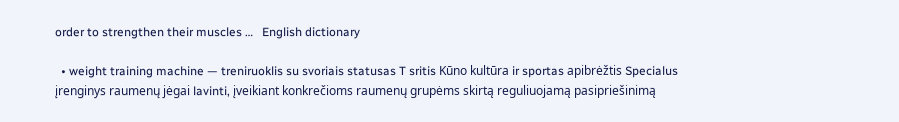order to strengthen their muscles …   English dictionary

  • weight training machine — treniruoklis su svoriais statusas T sritis Kūno kultūra ir sportas apibrėžtis Specialus įrenginys raumenų jėgai lavinti, įveikiant konkrečioms raumenų grupėms skirtą reguliuojamą pasipriešinimą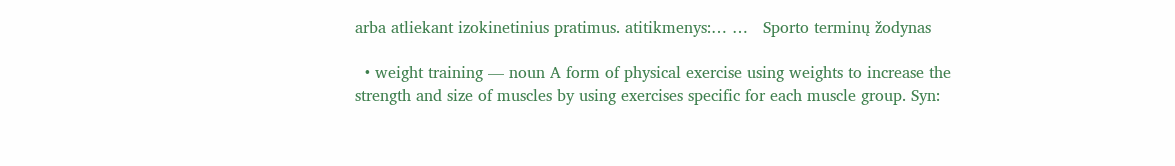arba atliekant izokinetinius pratimus. atitikmenys:… …   Sporto terminų žodynas

  • weight training — noun A form of physical exercise using weights to increase the strength and size of muscles by using exercises specific for each muscle group. Syn: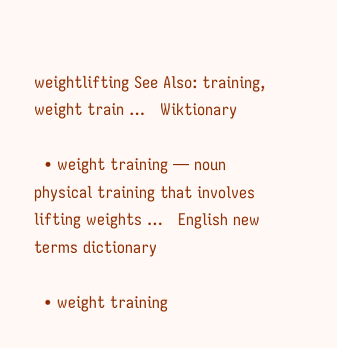weightlifting See Also: training, weight train …   Wiktionary

  • weight training — noun physical training that involves lifting weights …   English new terms dictionary

  • weight training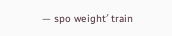— spo weight′ train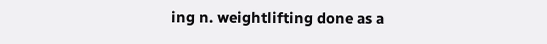ing n. weightlifting done as a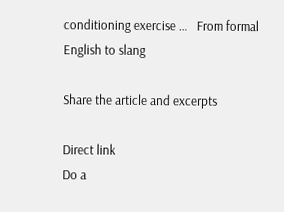conditioning exercise …   From formal English to slang

Share the article and excerpts

Direct link
Do a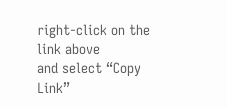right-click on the link above
and select “Copy Link”